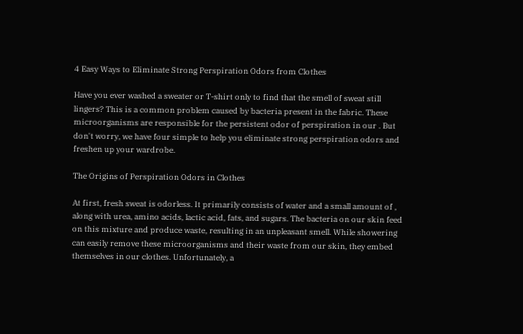4 Easy Ways to Eliminate Strong Perspiration Odors from Clothes

Have you ever washed a sweater or T-shirt only to find that the smell of sweat still lingers? This is a common problem caused by bacteria present in the fabric. These microorganisms are responsible for the persistent odor of perspiration in our . But don't worry, we have four simple to help you eliminate strong perspiration odors and freshen up your wardrobe.

The Origins of Perspiration Odors in Clothes

At first, fresh sweat is odorless. It primarily consists of water and a small amount of , along with urea, amino acids, lactic acid, fats, and sugars. The bacteria on our skin feed on this mixture and produce waste, resulting in an unpleasant smell. While showering can easily remove these microorganisms and their waste from our skin, they embed themselves in our clothes. Unfortunately, a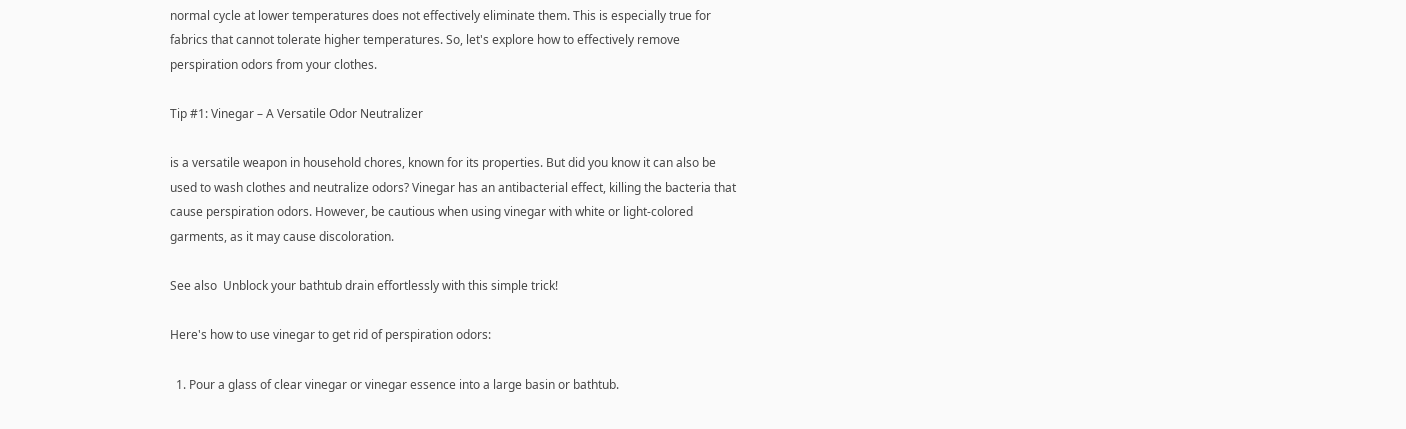normal cycle at lower temperatures does not effectively eliminate them. This is especially true for fabrics that cannot tolerate higher temperatures. So, let's explore how to effectively remove perspiration odors from your clothes.

Tip #1: Vinegar – A Versatile Odor Neutralizer

is a versatile weapon in household chores, known for its properties. But did you know it can also be used to wash clothes and neutralize odors? Vinegar has an antibacterial effect, killing the bacteria that cause perspiration odors. However, be cautious when using vinegar with white or light-colored garments, as it may cause discoloration.

See also  Unblock your bathtub drain effortlessly with this simple trick!

Here's how to use vinegar to get rid of perspiration odors:

  1. Pour a glass of clear vinegar or vinegar essence into a large basin or bathtub.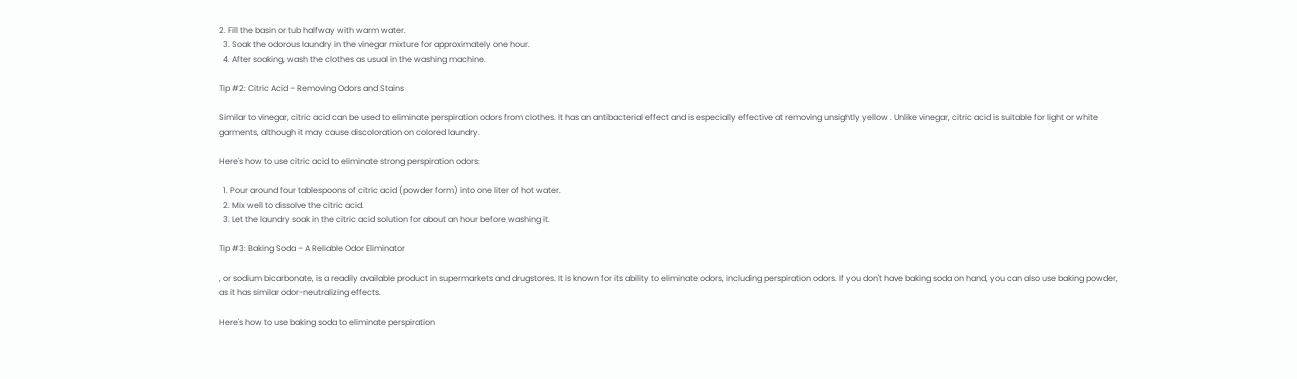2. Fill the basin or tub halfway with warm water.
  3. Soak the odorous laundry in the vinegar mixture for approximately one hour.
  4. After soaking, wash the clothes as usual in the washing machine.

Tip #2: Citric Acid – Removing Odors and Stains

Similar to vinegar, citric acid can be used to eliminate perspiration odors from clothes. It has an antibacterial effect and is especially effective at removing unsightly yellow . Unlike vinegar, citric acid is suitable for light or white garments, although it may cause discoloration on colored laundry.

Here's how to use citric acid to eliminate strong perspiration odors:

  1. Pour around four tablespoons of citric acid (powder form) into one liter of hot water.
  2. Mix well to dissolve the citric acid.
  3. Let the laundry soak in the citric acid solution for about an hour before washing it.

Tip #3: Baking Soda – A Reliable Odor Eliminator

, or sodium bicarbonate, is a readily available product in supermarkets and drugstores. It is known for its ability to eliminate odors, including perspiration odors. If you don't have baking soda on hand, you can also use baking powder, as it has similar odor-neutralizing effects.

Here's how to use baking soda to eliminate perspiration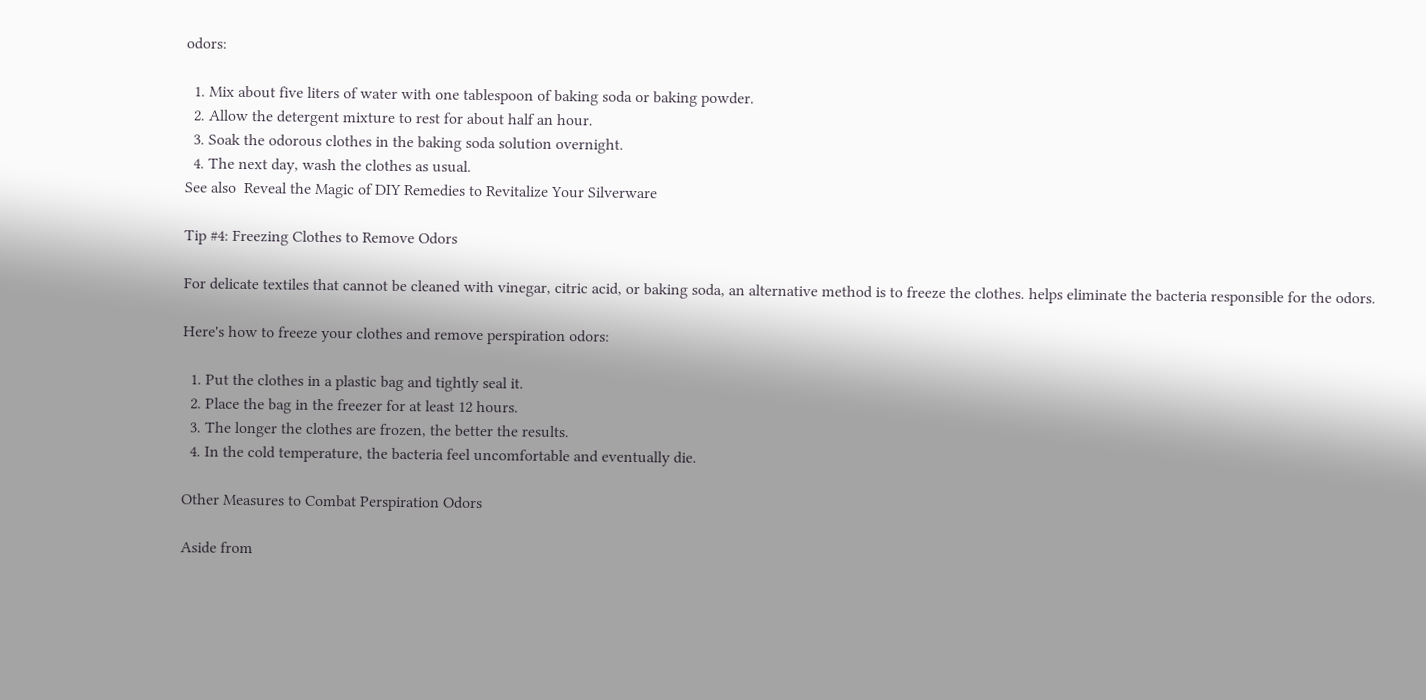odors:

  1. Mix about five liters of water with one tablespoon of baking soda or baking powder.
  2. Allow the detergent mixture to rest for about half an hour.
  3. Soak the odorous clothes in the baking soda solution overnight.
  4. The next day, wash the clothes as usual.
See also  Reveal the Magic of DIY Remedies to Revitalize Your Silverware

Tip #4: Freezing Clothes to Remove Odors

For delicate textiles that cannot be cleaned with vinegar, citric acid, or baking soda, an alternative method is to freeze the clothes. helps eliminate the bacteria responsible for the odors.

Here's how to freeze your clothes and remove perspiration odors:

  1. Put the clothes in a plastic bag and tightly seal it.
  2. Place the bag in the freezer for at least 12 hours.
  3. The longer the clothes are frozen, the better the results.
  4. In the cold temperature, the bacteria feel uncomfortable and eventually die.

Other Measures to Combat Perspiration Odors

Aside from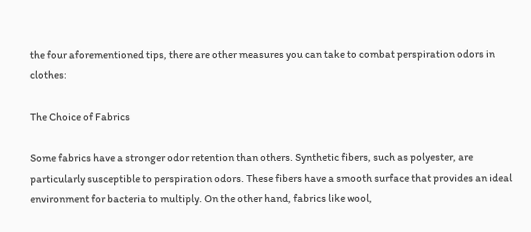the four aforementioned tips, there are other measures you can take to combat perspiration odors in clothes:

The Choice of Fabrics

Some fabrics have a stronger odor retention than others. Synthetic fibers, such as polyester, are particularly susceptible to perspiration odors. These fibers have a smooth surface that provides an ideal environment for bacteria to multiply. On the other hand, fabrics like wool,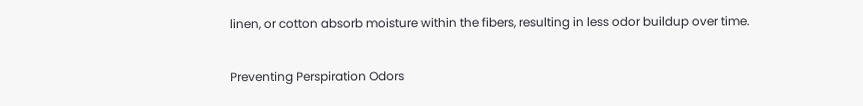linen, or cotton absorb moisture within the fibers, resulting in less odor buildup over time.

Preventing Perspiration Odors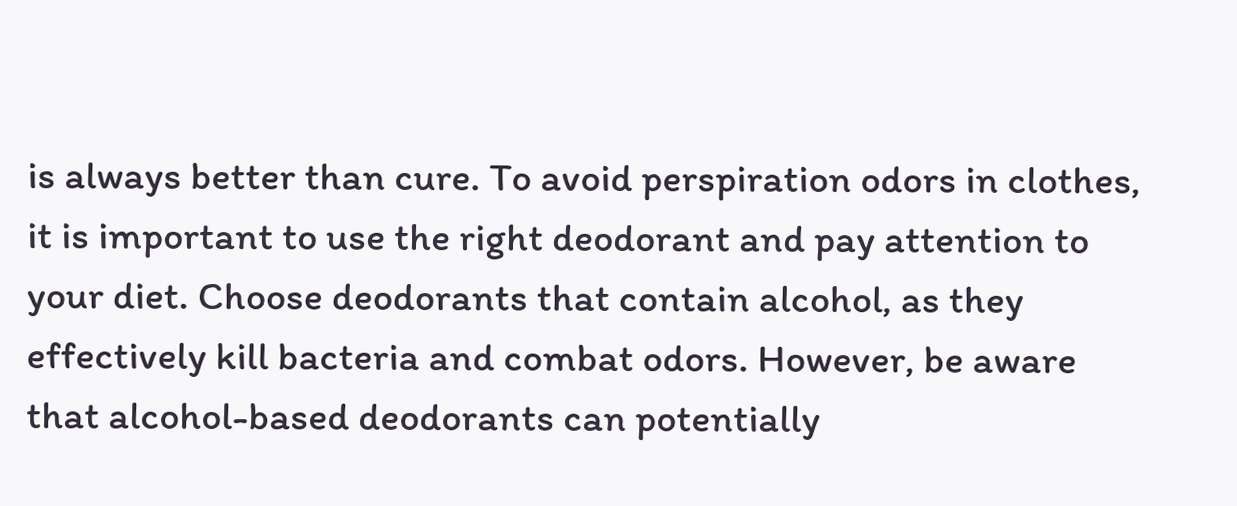is always better than cure. To avoid perspiration odors in clothes, it is important to use the right deodorant and pay attention to your diet. Choose deodorants that contain alcohol, as they effectively kill bacteria and combat odors. However, be aware that alcohol-based deodorants can potentially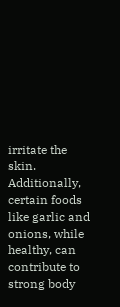irritate the skin. Additionally, certain foods like garlic and onions, while healthy, can contribute to strong body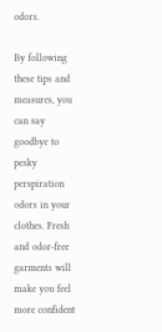odors.

By following these tips and measures, you can say goodbye to pesky perspiration odors in your clothes. Fresh and odor-free garments will make you feel more confident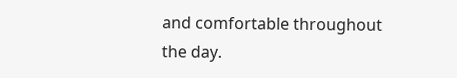and comfortable throughout the day.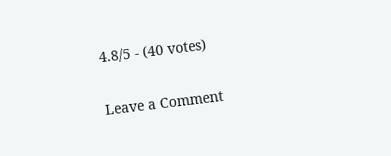4.8/5 - (40 votes)

Leave a Comment